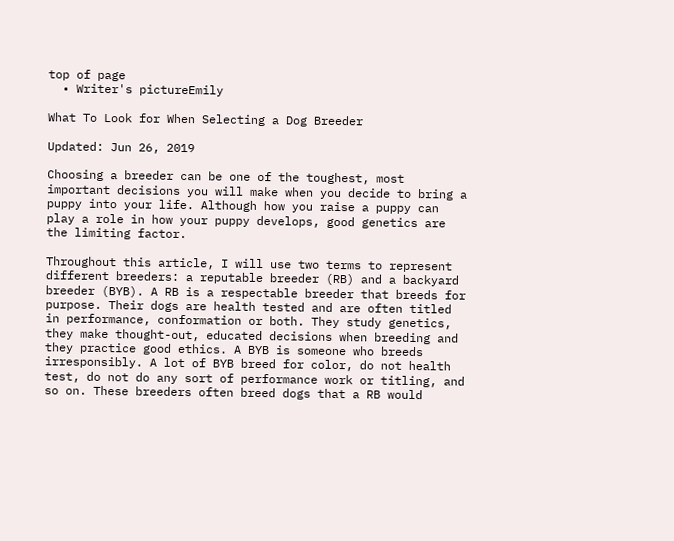top of page
  • Writer's pictureEmily

What To Look for When Selecting a Dog Breeder

Updated: Jun 26, 2019

Choosing a breeder can be one of the toughest, most important decisions you will make when you decide to bring a puppy into your life. Although how you raise a puppy can play a role in how your puppy develops, good genetics are the limiting factor.

Throughout this article, I will use two terms to represent different breeders: a reputable breeder (RB) and a backyard breeder (BYB). A RB is a respectable breeder that breeds for purpose. Their dogs are health tested and are often titled in performance, conformation or both. They study genetics, they make thought-out, educated decisions when breeding and they practice good ethics. A BYB is someone who breeds irresponsibly. A lot of BYB breed for color, do not health test, do not do any sort of performance work or titling, and so on. These breeders often breed dogs that a RB would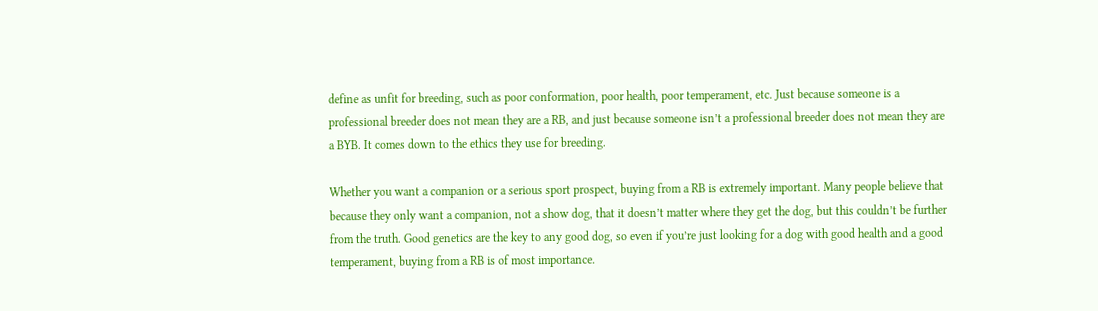define as unfit for breeding, such as poor conformation, poor health, poor temperament, etc. Just because someone is a professional breeder does not mean they are a RB, and just because someone isn’t a professional breeder does not mean they are a BYB. It comes down to the ethics they use for breeding.

Whether you want a companion or a serious sport prospect, buying from a RB is extremely important. Many people believe that because they only want a companion, not a show dog, that it doesn’t matter where they get the dog, but this couldn’t be further from the truth. Good genetics are the key to any good dog, so even if you’re just looking for a dog with good health and a good temperament, buying from a RB is of most importance.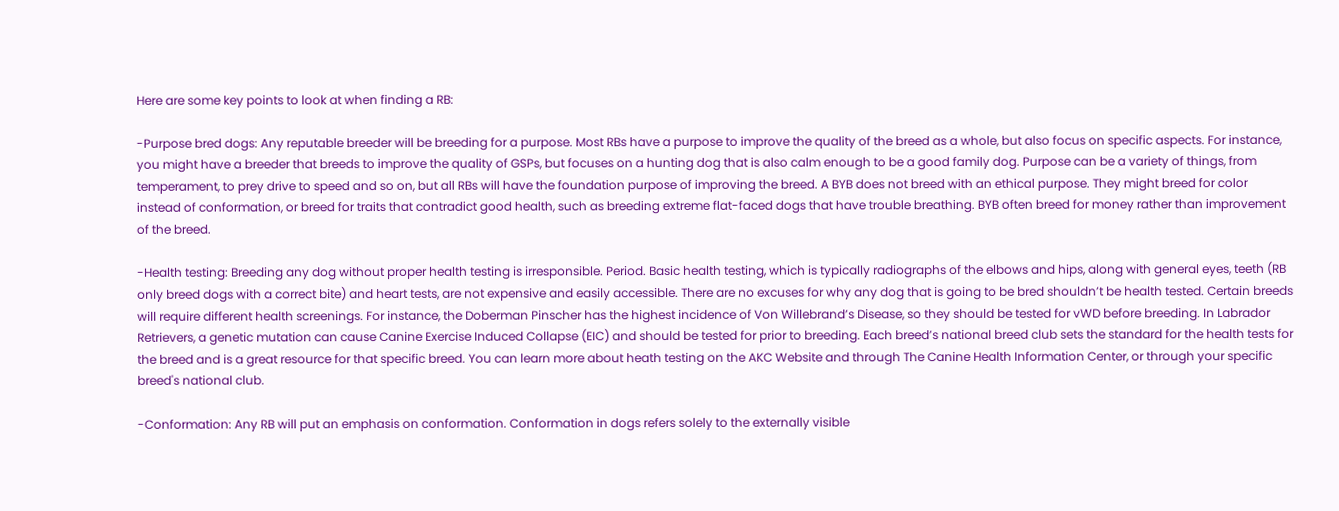Here are some key points to look at when finding a RB:

-Purpose bred dogs: Any reputable breeder will be breeding for a purpose. Most RBs have a purpose to improve the quality of the breed as a whole, but also focus on specific aspects. For instance, you might have a breeder that breeds to improve the quality of GSPs, but focuses on a hunting dog that is also calm enough to be a good family dog. Purpose can be a variety of things, from temperament, to prey drive to speed and so on, but all RBs will have the foundation purpose of improving the breed. A BYB does not breed with an ethical purpose. They might breed for color instead of conformation, or breed for traits that contradict good health, such as breeding extreme flat-faced dogs that have trouble breathing. BYB often breed for money rather than improvement of the breed.

-Health testing: Breeding any dog without proper health testing is irresponsible. Period. Basic health testing, which is typically radiographs of the elbows and hips, along with general eyes, teeth (RB only breed dogs with a correct bite) and heart tests, are not expensive and easily accessible. There are no excuses for why any dog that is going to be bred shouldn’t be health tested. Certain breeds will require different health screenings. For instance, the Doberman Pinscher has the highest incidence of Von Willebrand’s Disease, so they should be tested for vWD before breeding. In Labrador Retrievers, a genetic mutation can cause Canine Exercise Induced Collapse (EIC) and should be tested for prior to breeding. Each breed’s national breed club sets the standard for the health tests for the breed and is a great resource for that specific breed. You can learn more about heath testing on the AKC Website and through The Canine Health Information Center, or through your specific breed's national club.

-Conformation: Any RB will put an emphasis on conformation. Conformation in dogs refers solely to the externally visible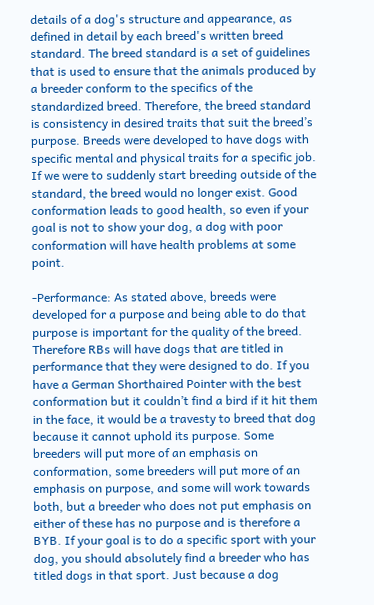details of a dog's structure and appearance, as defined in detail by each breed's written breed standard. The breed standard is a set of guidelines that is used to ensure that the animals produced by a breeder conform to the specifics of the standardized breed. Therefore, the breed standard is consistency in desired traits that suit the breed’s purpose. Breeds were developed to have dogs with specific mental and physical traits for a specific job. If we were to suddenly start breeding outside of the standard, the breed would no longer exist. Good conformation leads to good health, so even if your goal is not to show your dog, a dog with poor conformation will have health problems at some point.

-Performance: As stated above, breeds were developed for a purpose and being able to do that purpose is important for the quality of the breed. Therefore RBs will have dogs that are titled in performance that they were designed to do. If you have a German Shorthaired Pointer with the best conformation but it couldn’t find a bird if it hit them in the face, it would be a travesty to breed that dog because it cannot uphold its purpose. Some breeders will put more of an emphasis on conformation, some breeders will put more of an emphasis on purpose, and some will work towards both, but a breeder who does not put emphasis on either of these has no purpose and is therefore a BYB. If your goal is to do a specific sport with your dog, you should absolutely find a breeder who has titled dogs in that sport. Just because a dog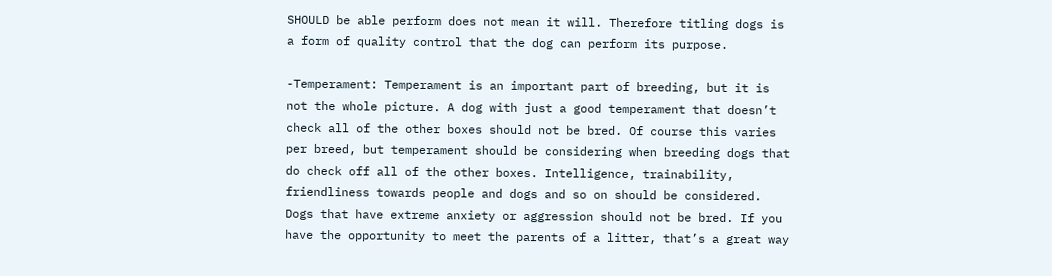SHOULD be able perform does not mean it will. Therefore titling dogs is a form of quality control that the dog can perform its purpose.

-Temperament: Temperament is an important part of breeding, but it is not the whole picture. A dog with just a good temperament that doesn’t check all of the other boxes should not be bred. Of course this varies per breed, but temperament should be considering when breeding dogs that do check off all of the other boxes. Intelligence, trainability, friendliness towards people and dogs and so on should be considered. Dogs that have extreme anxiety or aggression should not be bred. If you have the opportunity to meet the parents of a litter, that’s a great way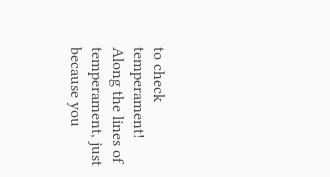to check temperament! Along the lines of temperament, just because you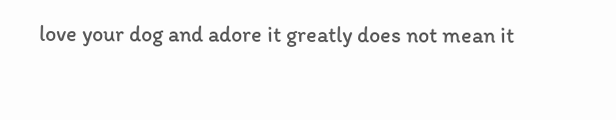love your dog and adore it greatly does not mean it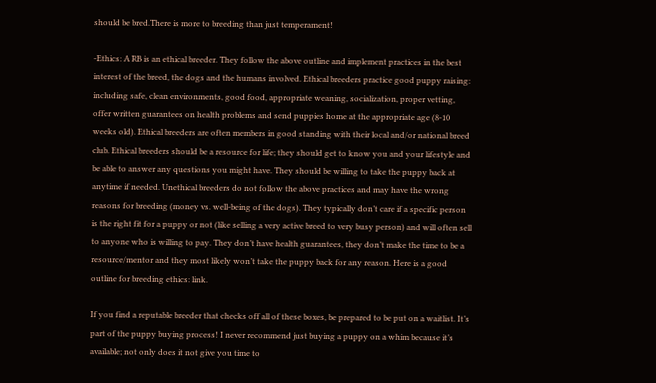should be bred.There is more to breeding than just temperament!

-Ethics: A RB is an ethical breeder. They follow the above outline and implement practices in the best interest of the breed, the dogs and the humans involved. Ethical breeders practice good puppy raising: including safe, clean environments, good food, appropriate weaning, socialization, proper vetting, offer written guarantees on health problems and send puppies home at the appropriate age (8-10 weeks old). Ethical breeders are often members in good standing with their local and/or national breed club. Ethical breeders should be a resource for life; they should get to know you and your lifestyle and be able to answer any questions you might have. They should be willing to take the puppy back at anytime if needed. Unethical breeders do not follow the above practices and may have the wrong reasons for breeding (money vs. well-being of the dogs). They typically don’t care if a specific person is the right fit for a puppy or not (like selling a very active breed to very busy person) and will often sell to anyone who is willing to pay. They don’t have health guarantees, they don’t make the time to be a resource/mentor and they most likely won’t take the puppy back for any reason. Here is a good outline for breeding ethics: link.

If you find a reputable breeder that checks off all of these boxes, be prepared to be put on a waitlist. It’s part of the puppy buying process! I never recommend just buying a puppy on a whim because it’s available; not only does it not give you time to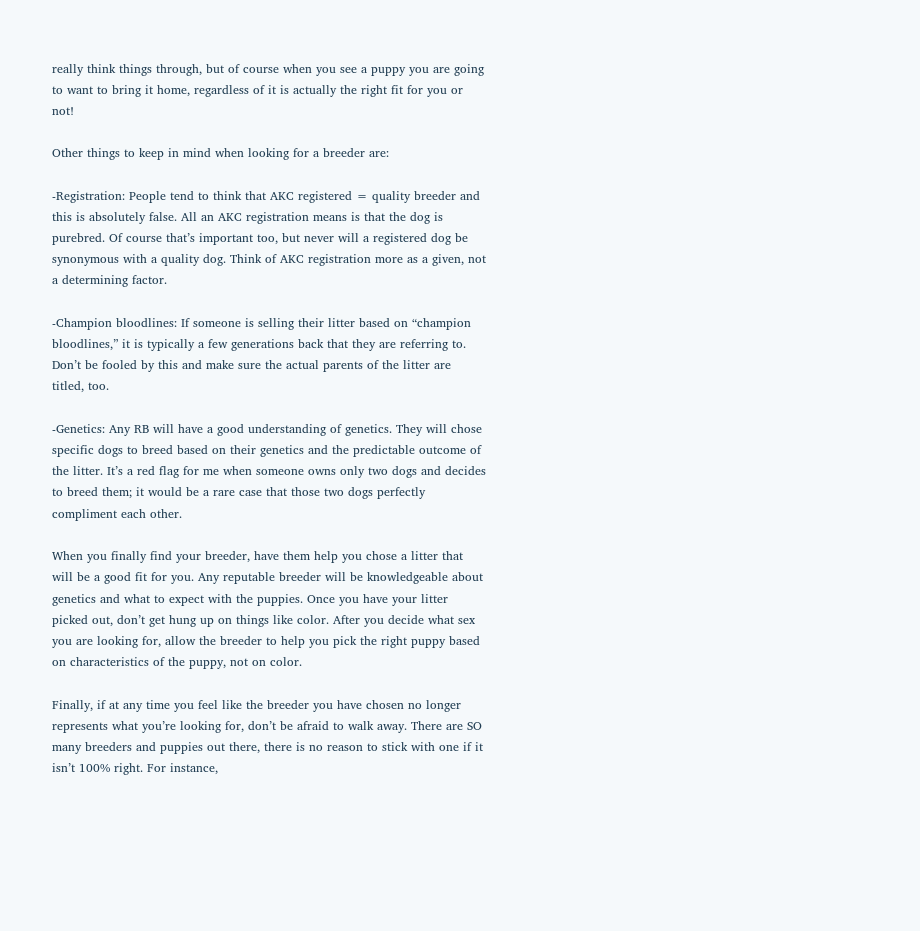really think things through, but of course when you see a puppy you are going to want to bring it home, regardless of it is actually the right fit for you or not!

Other things to keep in mind when looking for a breeder are:

-Registration: People tend to think that AKC registered = quality breeder and this is absolutely false. All an AKC registration means is that the dog is purebred. Of course that’s important too, but never will a registered dog be synonymous with a quality dog. Think of AKC registration more as a given, not a determining factor.

-Champion bloodlines: If someone is selling their litter based on “champion bloodlines,” it is typically a few generations back that they are referring to. Don’t be fooled by this and make sure the actual parents of the litter are titled, too.

-Genetics: Any RB will have a good understanding of genetics. They will chose specific dogs to breed based on their genetics and the predictable outcome of the litter. It’s a red flag for me when someone owns only two dogs and decides to breed them; it would be a rare case that those two dogs perfectly compliment each other.

When you finally find your breeder, have them help you chose a litter that will be a good fit for you. Any reputable breeder will be knowledgeable about genetics and what to expect with the puppies. Once you have your litter picked out, don’t get hung up on things like color. After you decide what sex you are looking for, allow the breeder to help you pick the right puppy based on characteristics of the puppy, not on color.

Finally, if at any time you feel like the breeder you have chosen no longer represents what you’re looking for, don’t be afraid to walk away. There are SO many breeders and puppies out there, there is no reason to stick with one if it isn’t 100% right. For instance,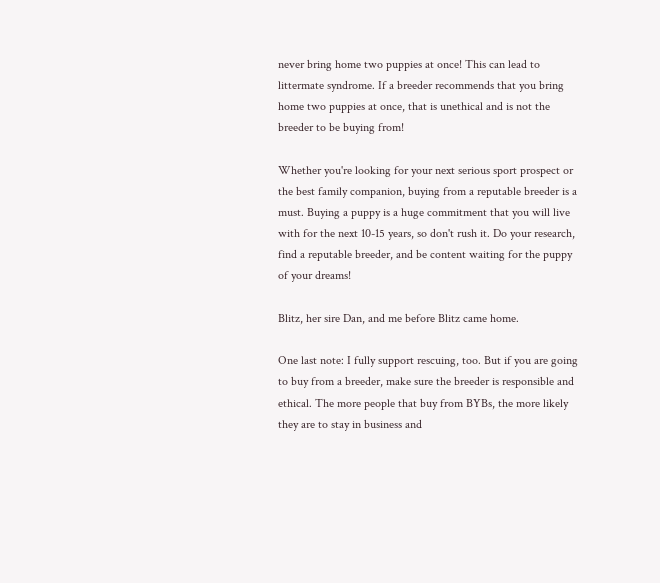never bring home two puppies at once! This can lead to littermate syndrome. If a breeder recommends that you bring home two puppies at once, that is unethical and is not the breeder to be buying from!

Whether you're looking for your next serious sport prospect or the best family companion, buying from a reputable breeder is a must. Buying a puppy is a huge commitment that you will live with for the next 10-15 years, so don't rush it. Do your research, find a reputable breeder, and be content waiting for the puppy of your dreams!

Blitz, her sire Dan, and me before Blitz came home.

One last note: I fully support rescuing, too. But if you are going to buy from a breeder, make sure the breeder is responsible and ethical. The more people that buy from BYBs, the more likely they are to stay in business and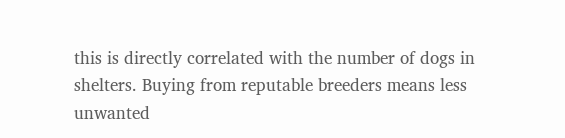this is directly correlated with the number of dogs in shelters. Buying from reputable breeders means less unwanted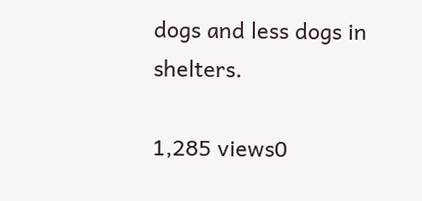dogs and less dogs in shelters.

1,285 views0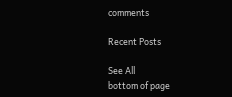comments

Recent Posts

See All
bottom of page